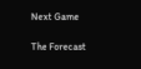Next Game

The Forecast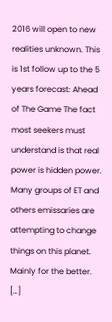2016 will open to new realities unknown. This is 1st follow up to the 5 years forecast: Ahead of The Game The fact most seekers must understand is that real power is hidden power. Many groups of ET and others emissaries are attempting to change things on this planet. Mainly for the better. […]